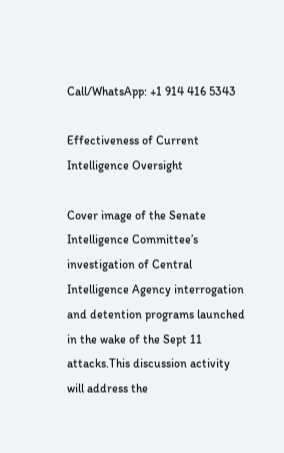Call/WhatsApp: +1 914 416 5343

Effectiveness of Current Intelligence Oversight

Cover image of the Senate Intelligence Committee’s investigation of Central Intelligence Agency interrogation and detention programs launched in the wake of the Sept 11 attacks.This discussion activity will address the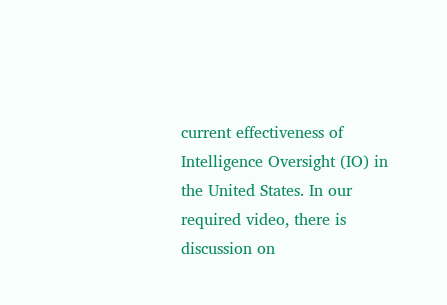current effectiveness of Intelligence Oversight (IO) in the United States. In our required video, there is discussion on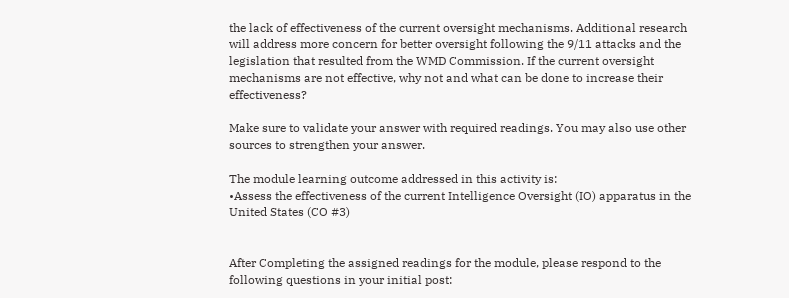the lack of effectiveness of the current oversight mechanisms. Additional research will address more concern for better oversight following the 9/11 attacks and the legislation that resulted from the WMD Commission. If the current oversight mechanisms are not effective, why not and what can be done to increase their effectiveness?

Make sure to validate your answer with required readings. You may also use other sources to strengthen your answer.

The module learning outcome addressed in this activity is:
•Assess the effectiveness of the current Intelligence Oversight (IO) apparatus in the United States (CO #3)


After Completing the assigned readings for the module, please respond to the following questions in your initial post: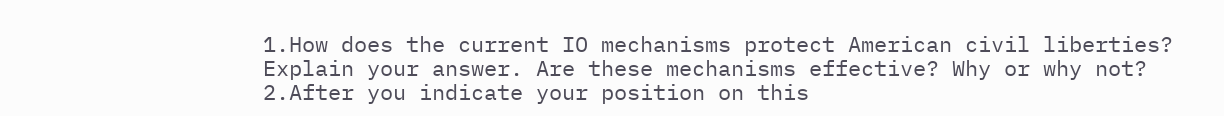1.How does the current IO mechanisms protect American civil liberties? Explain your answer. Are these mechanisms effective? Why or why not?
2.After you indicate your position on this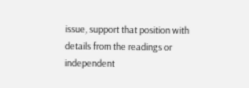issue, support that position with details from the readings or independent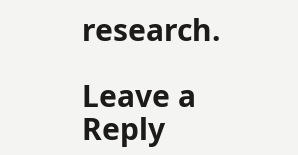research.

Leave a Reply